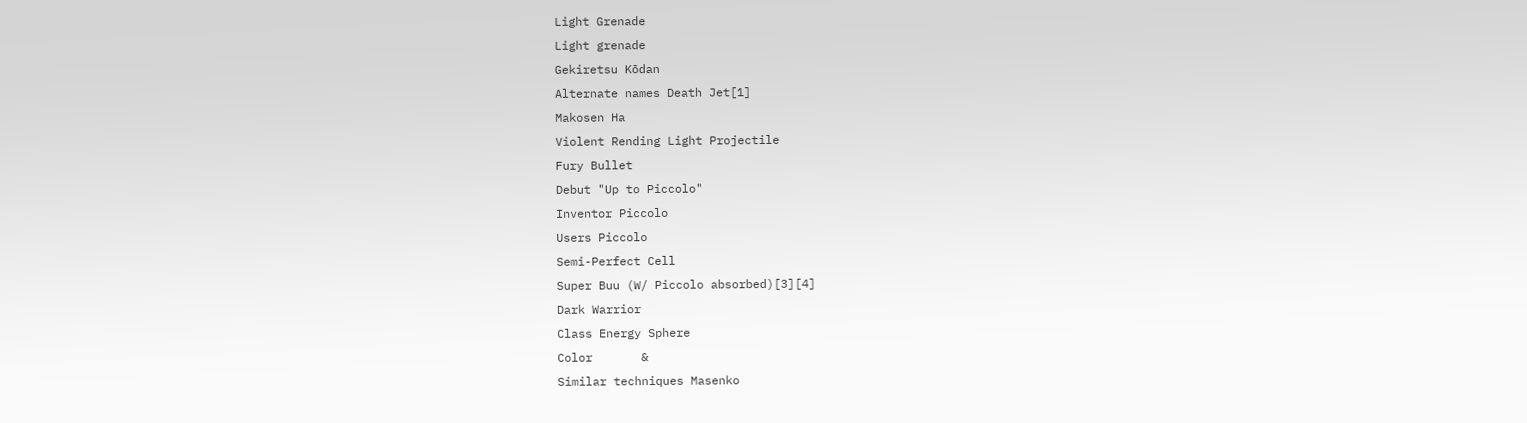Light Grenade
Light grenade
Gekiretsu Kōdan
Alternate names Death Jet[1]
Makosen Ha
Violent Rending Light Projectile
Fury Bullet
Debut "Up to Piccolo"
Inventor Piccolo
Users Piccolo
Semi-Perfect Cell
Super Buu (W/ Piccolo absorbed)[3][4]
Dark Warrior
Class Energy Sphere
Color       &
Similar techniques Masenko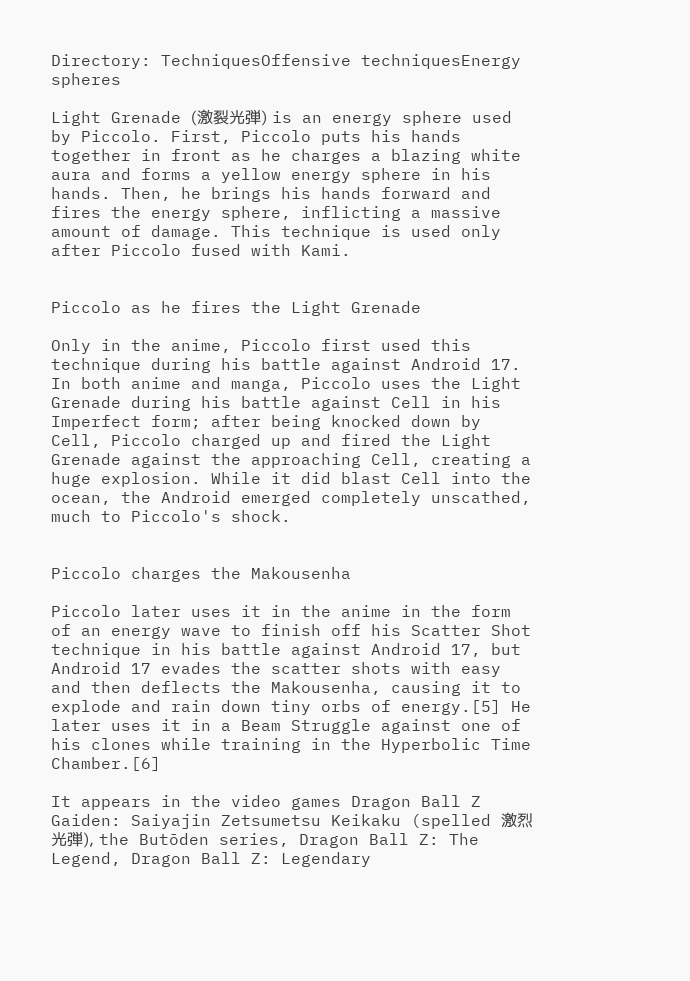Directory: TechniquesOffensive techniquesEnergy spheres

Light Grenade (激裂光弾) is an energy sphere used by Piccolo. First, Piccolo puts his hands together in front as he charges a blazing white aura and forms a yellow energy sphere in his hands. Then, he brings his hands forward and fires the energy sphere, inflicting a massive amount of damage. This technique is used only after Piccolo fused with Kami.


Piccolo as he fires the Light Grenade

Only in the anime, Piccolo first used this technique during his battle against Android 17. In both anime and manga, Piccolo uses the Light Grenade during his battle against Cell in his Imperfect form; after being knocked down by Cell, Piccolo charged up and fired the Light Grenade against the approaching Cell, creating a huge explosion. While it did blast Cell into the ocean, the Android emerged completely unscathed, much to Piccolo's shock.


Piccolo charges the Makousenha

Piccolo later uses it in the anime in the form of an energy wave to finish off his Scatter Shot technique in his battle against Android 17, but Android 17 evades the scatter shots with easy and then deflects the Makousenha, causing it to explode and rain down tiny orbs of energy.[5] He later uses it in a Beam Struggle against one of his clones while training in the Hyperbolic Time Chamber.[6]

It appears in the video games Dragon Ball Z Gaiden: Saiyajin Zetsumetsu Keikaku (spelled 激烈光弾), the Butōden series, Dragon Ball Z: The Legend, Dragon Ball Z: Legendary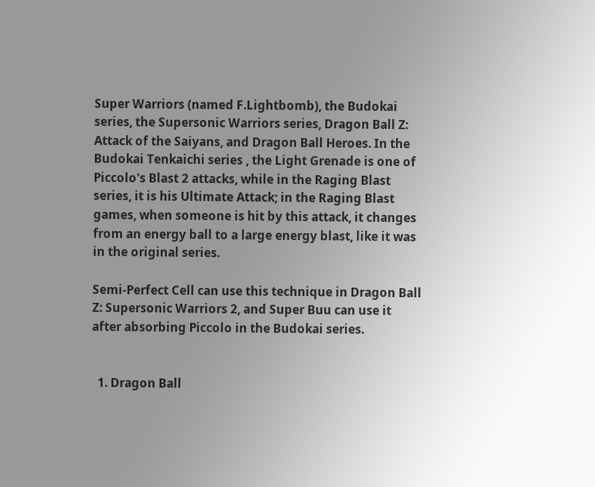Super Warriors (named F.Lightbomb), the Budokai series, the Supersonic Warriors series, Dragon Ball Z: Attack of the Saiyans, and Dragon Ball Heroes. In the Budokai Tenkaichi series , the Light Grenade is one of Piccolo's Blast 2 attacks, while in the Raging Blast series, it is his Ultimate Attack; in the Raging Blast games, when someone is hit by this attack, it changes from an energy ball to a large energy blast, like it was in the original series.

Semi-Perfect Cell can use this technique in Dragon Ball Z: Supersonic Warriors 2, and Super Buu can use it after absorbing Piccolo in the Budokai series.


  1. Dragon Ball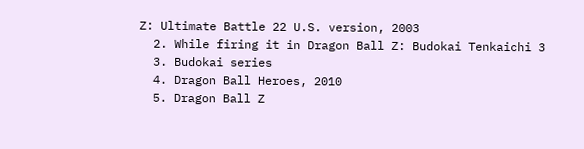Z: Ultimate Battle 22 U.S. version, 2003
  2. While firing it in Dragon Ball Z: Budokai Tenkaichi 3
  3. Budokai series
  4. Dragon Ball Heroes, 2010
  5. Dragon Ball Z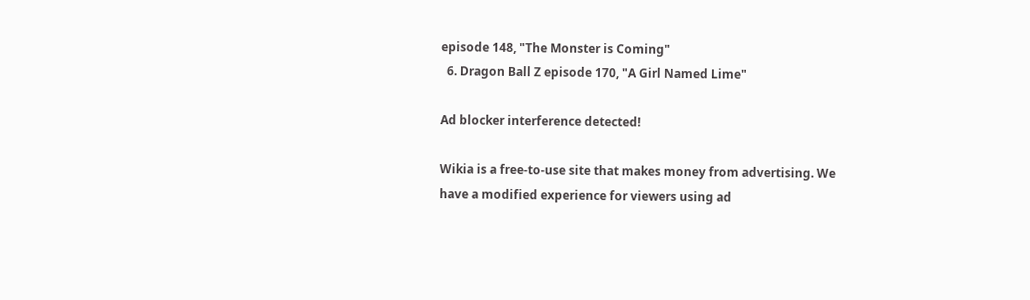episode 148, "The Monster is Coming"
  6. Dragon Ball Z episode 170, "A Girl Named Lime"

Ad blocker interference detected!

Wikia is a free-to-use site that makes money from advertising. We have a modified experience for viewers using ad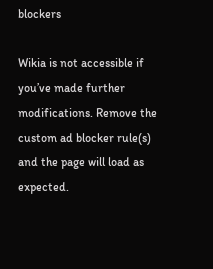blockers

Wikia is not accessible if you’ve made further modifications. Remove the custom ad blocker rule(s) and the page will load as expected.